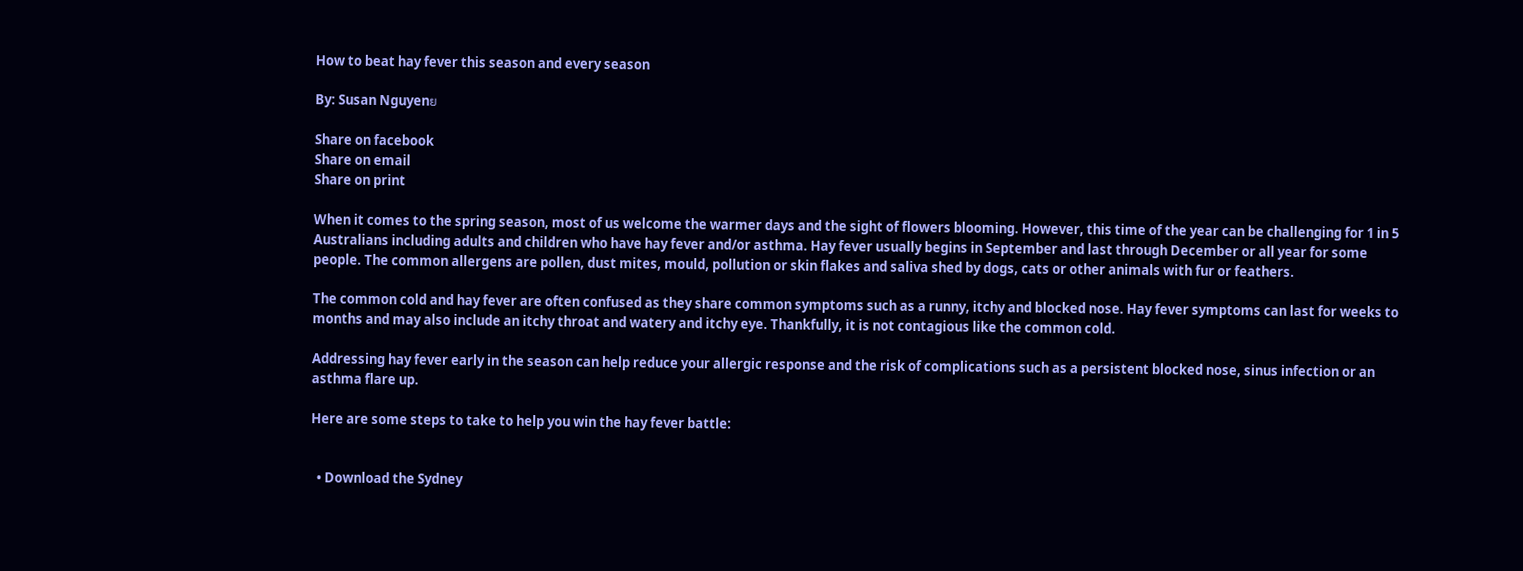How to beat hay fever this season and every season

By: Susan Nguyenย

Share on facebook
Share on email
Share on print

When it comes to the spring season, most of us welcome the warmer days and the sight of flowers blooming. However, this time of the year can be challenging for 1 in 5 Australians including adults and children who have hay fever and/or asthma. Hay fever usually begins in September and last through December or all year for some people. The common allergens are pollen, dust mites, mould, pollution or skin flakes and saliva shed by dogs, cats or other animals with fur or feathers.

The common cold and hay fever are often confused as they share common symptoms such as a runny, itchy and blocked nose. Hay fever symptoms can last for weeks to months and may also include an itchy throat and watery and itchy eye. Thankfully, it is not contagious like the common cold.

Addressing hay fever early in the season can help reduce your allergic response and the risk of complications such as a persistent blocked nose, sinus infection or an asthma flare up.

Here are some steps to take to help you win the hay fever battle:


  • Download the Sydney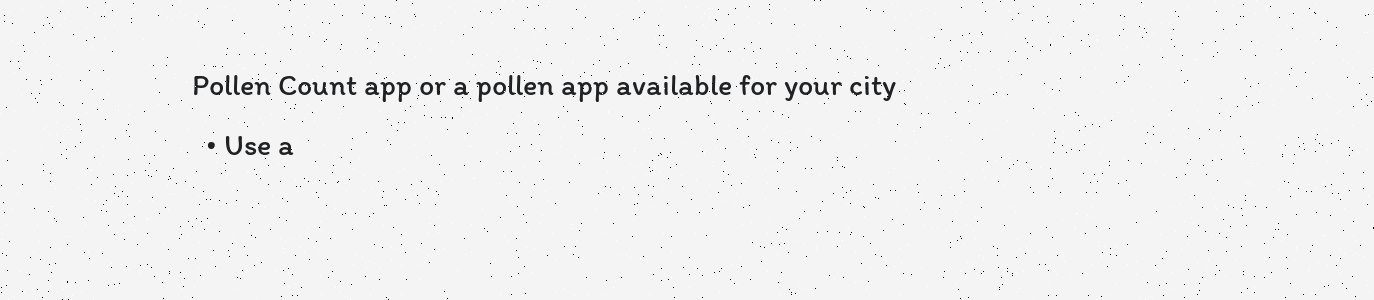Pollen Count app or a pollen app available for your city
  • Use a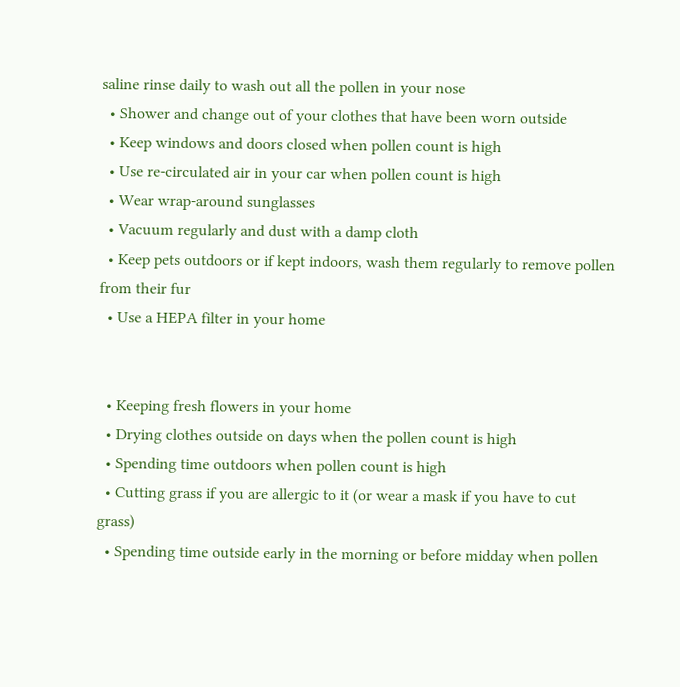saline rinse daily to wash out all the pollen in your nose
  • Shower and change out of your clothes that have been worn outside
  • Keep windows and doors closed when pollen count is high
  • Use re-circulated air in your car when pollen count is high
  • Wear wrap-around sunglasses
  • Vacuum regularly and dust with a damp cloth
  • Keep pets outdoors or if kept indoors, wash them regularly to remove pollen from their fur
  • Use a HEPA filter in your home


  • Keeping fresh flowers in your home
  • Drying clothes outside on days when the pollen count is high
  • Spending time outdoors when pollen count is high
  • Cutting grass if you are allergic to it (or wear a mask if you have to cut grass)
  • Spending time outside early in the morning or before midday when pollen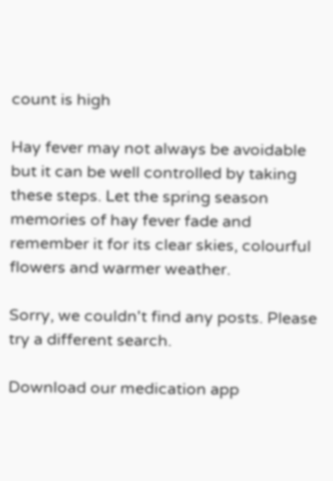count is high

Hay fever may not always be avoidable but it can be well controlled by taking these steps. Let the spring season memories of hay fever fade and remember it for its clear skies, colourful flowers and warmer weather.

Sorry, we couldn't find any posts. Please try a different search.

Download our medication app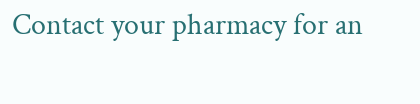Contact your pharmacy for an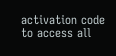activation code to access all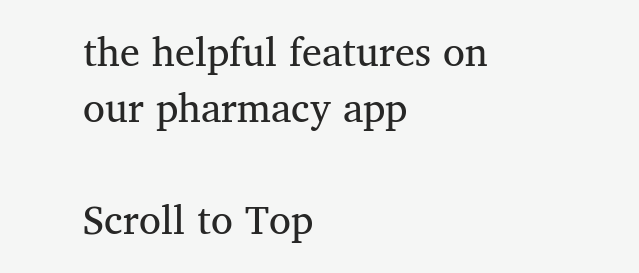the helpful features on our pharmacy app

Scroll to Top